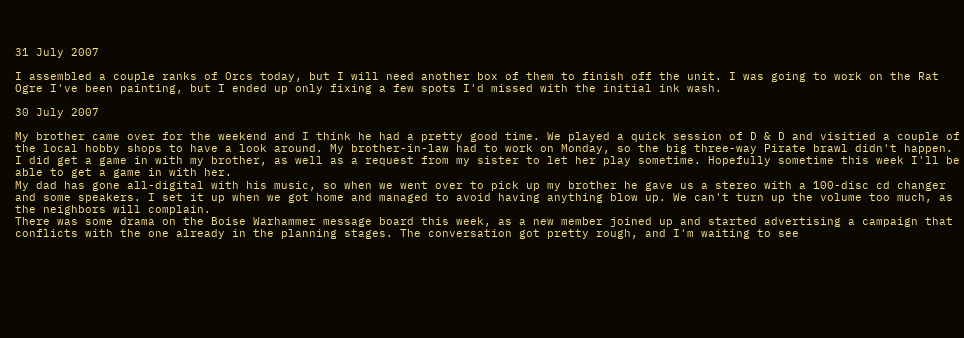31 July 2007

I assembled a couple ranks of Orcs today, but I will need another box of them to finish off the unit. I was going to work on the Rat Ogre I've been painting, but I ended up only fixing a few spots I'd missed with the initial ink wash.

30 July 2007

My brother came over for the weekend and I think he had a pretty good time. We played a quick session of D & D and visitied a couple of the local hobby shops to have a look around. My brother-in-law had to work on Monday, so the big three-way Pirate brawl didn't happen. I did get a game in with my brother, as well as a request from my sister to let her play sometime. Hopefully sometime this week I'll be able to get a game in with her.
My dad has gone all-digital with his music, so when we went over to pick up my brother he gave us a stereo with a 100-disc cd changer and some speakers. I set it up when we got home and managed to avoid having anything blow up. We can't turn up the volume too much, as the neighbors will complain.
There was some drama on the Boise Warhammer message board this week, as a new member joined up and started advertising a campaign that conflicts with the one already in the planning stages. The conversation got pretty rough, and I'm waiting to see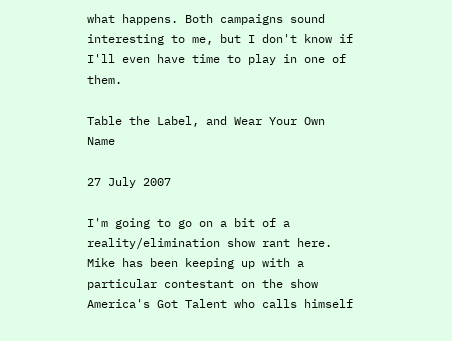what happens. Both campaigns sound interesting to me, but I don't know if I'll even have time to play in one of them.

Table the Label, and Wear Your Own Name

27 July 2007

I'm going to go on a bit of a reality/elimination show rant here. Mike has been keeping up with a particular contestant on the show America's Got Talent who calls himself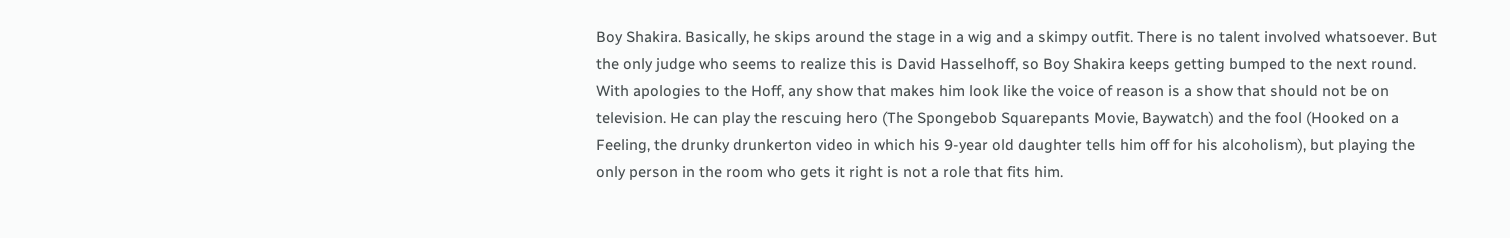Boy Shakira. Basically, he skips around the stage in a wig and a skimpy outfit. There is no talent involved whatsoever. But the only judge who seems to realize this is David Hasselhoff, so Boy Shakira keeps getting bumped to the next round. With apologies to the Hoff, any show that makes him look like the voice of reason is a show that should not be on television. He can play the rescuing hero (The Spongebob Squarepants Movie, Baywatch) and the fool (Hooked on a Feeling, the drunky drunkerton video in which his 9-year old daughter tells him off for his alcoholism), but playing the only person in the room who gets it right is not a role that fits him.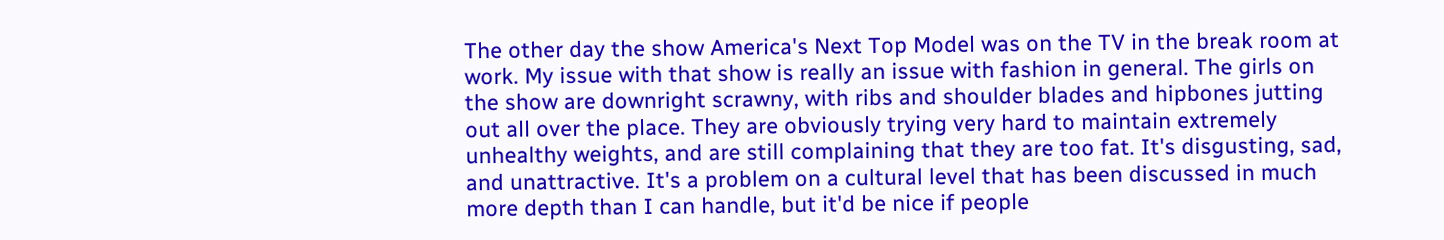The other day the show America's Next Top Model was on the TV in the break room at work. My issue with that show is really an issue with fashion in general. The girls on the show are downright scrawny, with ribs and shoulder blades and hipbones jutting out all over the place. They are obviously trying very hard to maintain extremely unhealthy weights, and are still complaining that they are too fat. It's disgusting, sad, and unattractive. It's a problem on a cultural level that has been discussed in much more depth than I can handle, but it'd be nice if people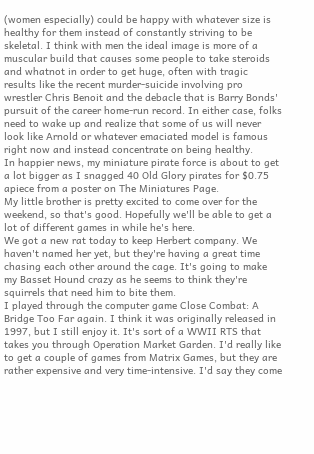(women especially) could be happy with whatever size is healthy for them instead of constantly striving to be skeletal. I think with men the ideal image is more of a muscular build that causes some people to take steroids and whatnot in order to get huge, often with tragic results like the recent murder-suicide involving pro wrestler Chris Benoit and the debacle that is Barry Bonds' pursuit of the career home-run record. In either case, folks need to wake up and realize that some of us will never look like Arnold or whatever emaciated model is famous right now and instead concentrate on being healthy.
In happier news, my miniature pirate force is about to get a lot bigger as I snagged 40 Old Glory pirates for $0.75 apiece from a poster on The Miniatures Page.
My little brother is pretty excited to come over for the weekend, so that's good. Hopefully we'll be able to get a lot of different games in while he's here.
We got a new rat today to keep Herbert company. We haven't named her yet, but they're having a great time chasing each other around the cage. It's going to make my Basset Hound crazy as he seems to think they're squirrels that need him to bite them.
I played through the computer game Close Combat: A Bridge Too Far again. I think it was originally released in 1997, but I still enjoy it. It's sort of a WWII RTS that takes you through Operation Market Garden. I'd really like to get a couple of games from Matrix Games, but they are rather expensive and very time-intensive. I'd say they come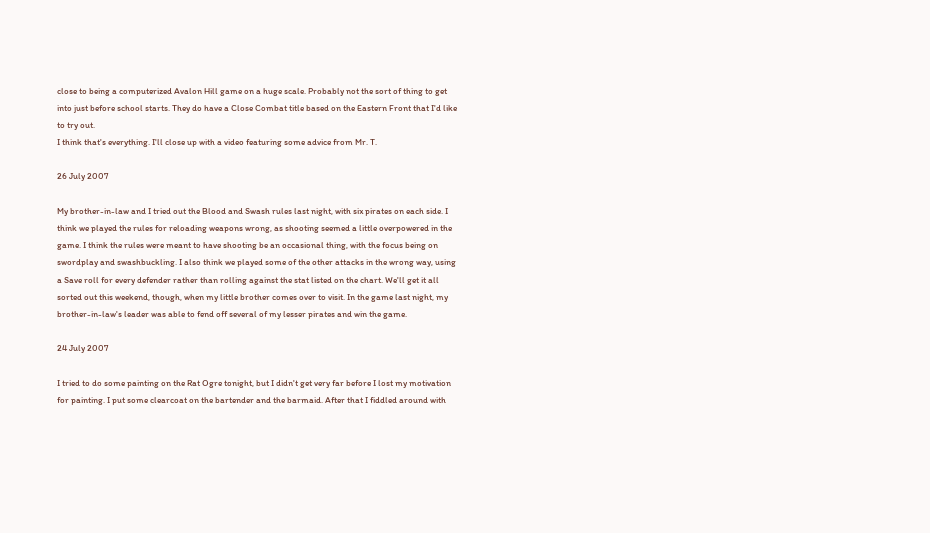close to being a computerized Avalon Hill game on a huge scale. Probably not the sort of thing to get into just before school starts. They do have a Close Combat title based on the Eastern Front that I'd like to try out.
I think that's everything. I'll close up with a video featuring some advice from Mr. T.

26 July 2007

My brother-in-law and I tried out the Blood and Swash rules last night, with six pirates on each side. I think we played the rules for reloading weapons wrong, as shooting seemed a little overpowered in the game. I think the rules were meant to have shooting be an occasional thing, with the focus being on swordplay and swashbuckling. I also think we played some of the other attacks in the wrong way, using a Save roll for every defender rather than rolling against the stat listed on the chart. We'll get it all sorted out this weekend, though, when my little brother comes over to visit. In the game last night, my brother-in-law's leader was able to fend off several of my lesser pirates and win the game.

24 July 2007

I tried to do some painting on the Rat Ogre tonight, but I didn't get very far before I lost my motivation for painting. I put some clearcoat on the bartender and the barmaid. After that I fiddled around with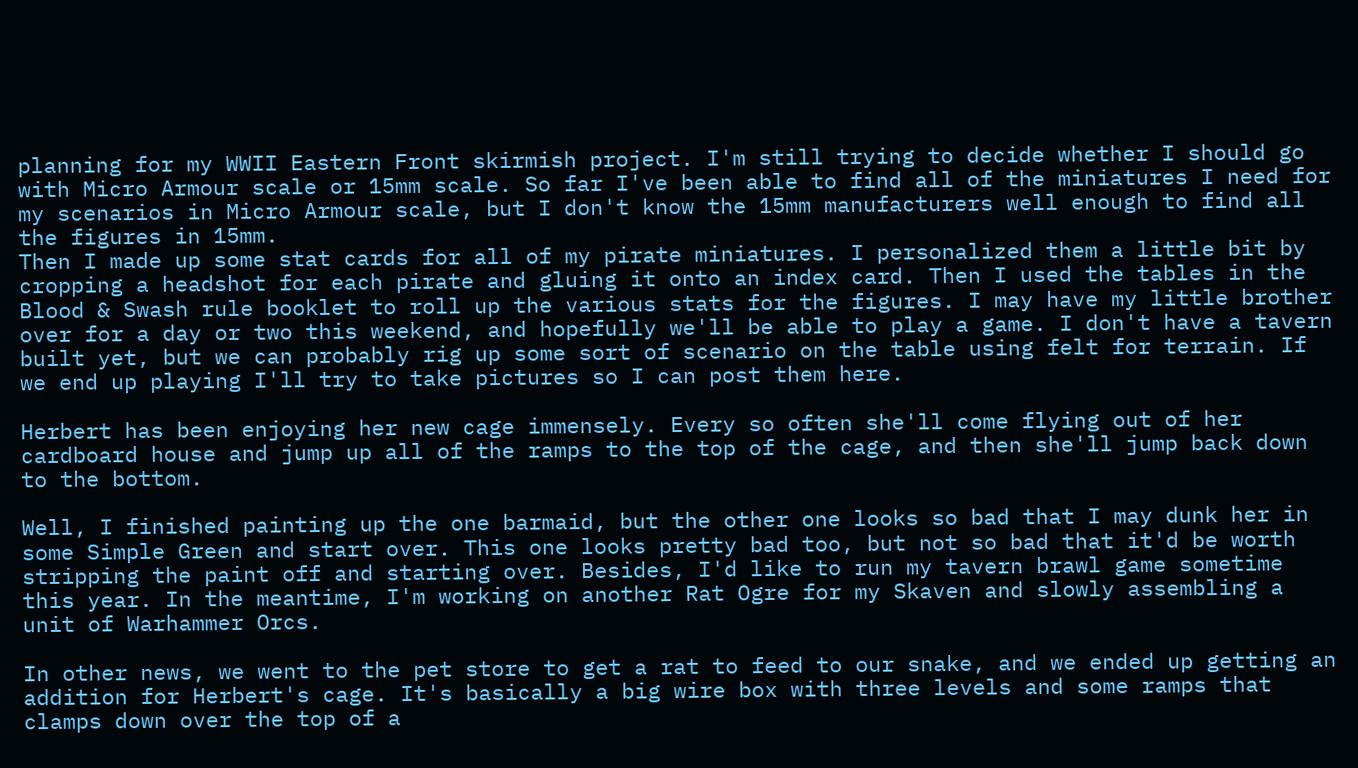planning for my WWII Eastern Front skirmish project. I'm still trying to decide whether I should go with Micro Armour scale or 15mm scale. So far I've been able to find all of the miniatures I need for my scenarios in Micro Armour scale, but I don't know the 15mm manufacturers well enough to find all the figures in 15mm.
Then I made up some stat cards for all of my pirate miniatures. I personalized them a little bit by cropping a headshot for each pirate and gluing it onto an index card. Then I used the tables in the Blood & Swash rule booklet to roll up the various stats for the figures. I may have my little brother over for a day or two this weekend, and hopefully we'll be able to play a game. I don't have a tavern built yet, but we can probably rig up some sort of scenario on the table using felt for terrain. If we end up playing I'll try to take pictures so I can post them here.

Herbert has been enjoying her new cage immensely. Every so often she'll come flying out of her cardboard house and jump up all of the ramps to the top of the cage, and then she'll jump back down to the bottom.

Well, I finished painting up the one barmaid, but the other one looks so bad that I may dunk her in some Simple Green and start over. This one looks pretty bad too, but not so bad that it'd be worth stripping the paint off and starting over. Besides, I'd like to run my tavern brawl game sometime this year. In the meantime, I'm working on another Rat Ogre for my Skaven and slowly assembling a unit of Warhammer Orcs.

In other news, we went to the pet store to get a rat to feed to our snake, and we ended up getting an addition for Herbert's cage. It's basically a big wire box with three levels and some ramps that clamps down over the top of a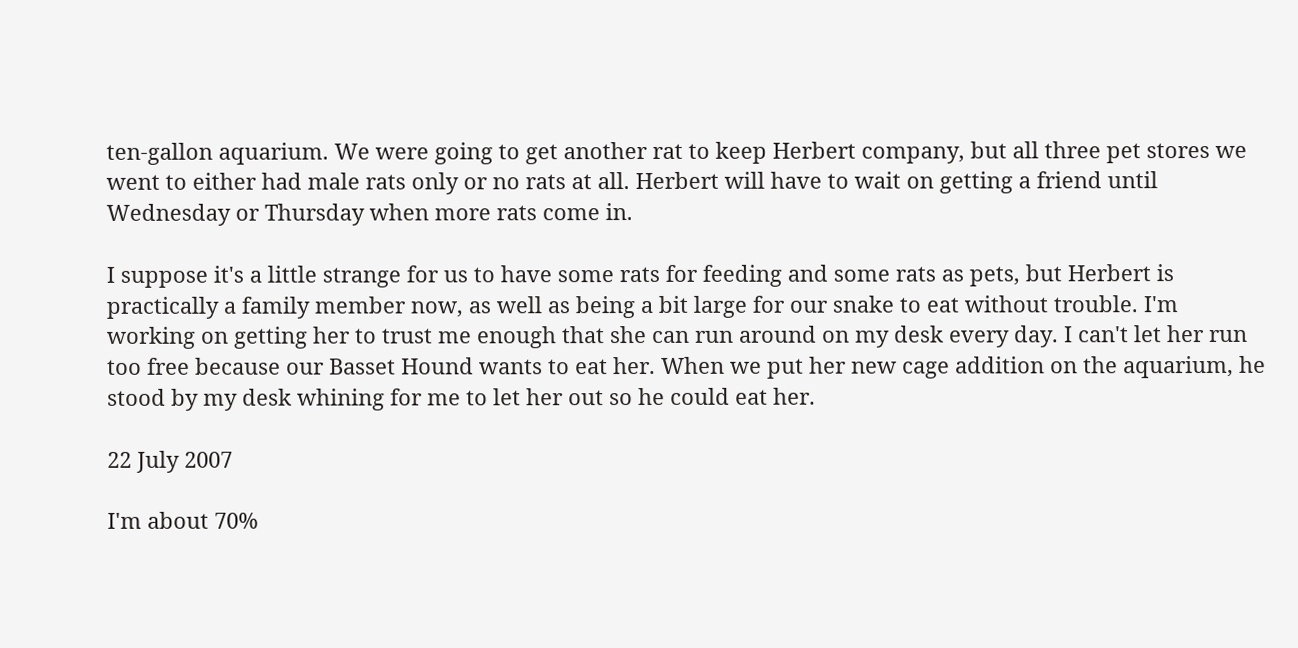ten-gallon aquarium. We were going to get another rat to keep Herbert company, but all three pet stores we went to either had male rats only or no rats at all. Herbert will have to wait on getting a friend until Wednesday or Thursday when more rats come in.

I suppose it's a little strange for us to have some rats for feeding and some rats as pets, but Herbert is practically a family member now, as well as being a bit large for our snake to eat without trouble. I'm working on getting her to trust me enough that she can run around on my desk every day. I can't let her run too free because our Basset Hound wants to eat her. When we put her new cage addition on the aquarium, he stood by my desk whining for me to let her out so he could eat her.

22 July 2007

I'm about 70%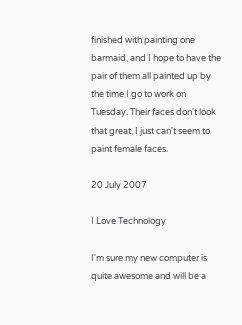finished with painting one barmaid, and I hope to have the pair of them all painted up by the time I go to work on Tuesday. Their faces don't look that great, I just can't seem to paint female faces.

20 July 2007

I Love Technology

I'm sure my new computer is quite awesome and will be a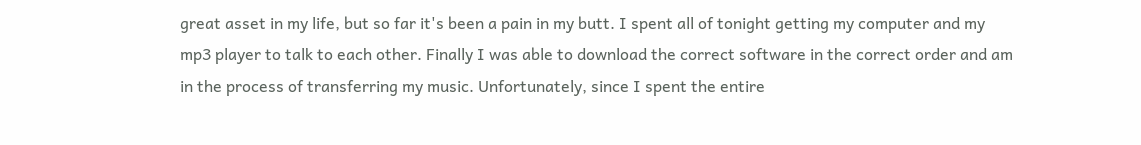great asset in my life, but so far it's been a pain in my butt. I spent all of tonight getting my computer and my mp3 player to talk to each other. Finally I was able to download the correct software in the correct order and am in the process of transferring my music. Unfortunately, since I spent the entire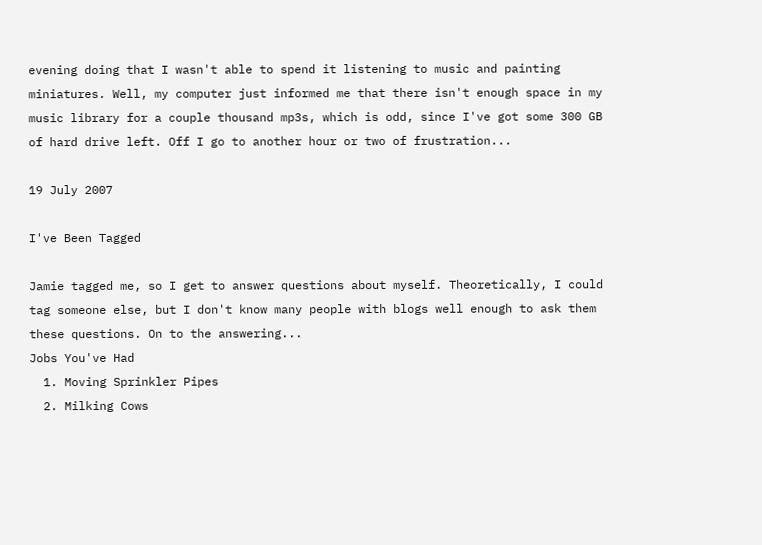evening doing that I wasn't able to spend it listening to music and painting miniatures. Well, my computer just informed me that there isn't enough space in my music library for a couple thousand mp3s, which is odd, since I've got some 300 GB of hard drive left. Off I go to another hour or two of frustration...

19 July 2007

I've Been Tagged

Jamie tagged me, so I get to answer questions about myself. Theoretically, I could tag someone else, but I don't know many people with blogs well enough to ask them these questions. On to the answering...
Jobs You've Had
  1. Moving Sprinkler Pipes
  2. Milking Cows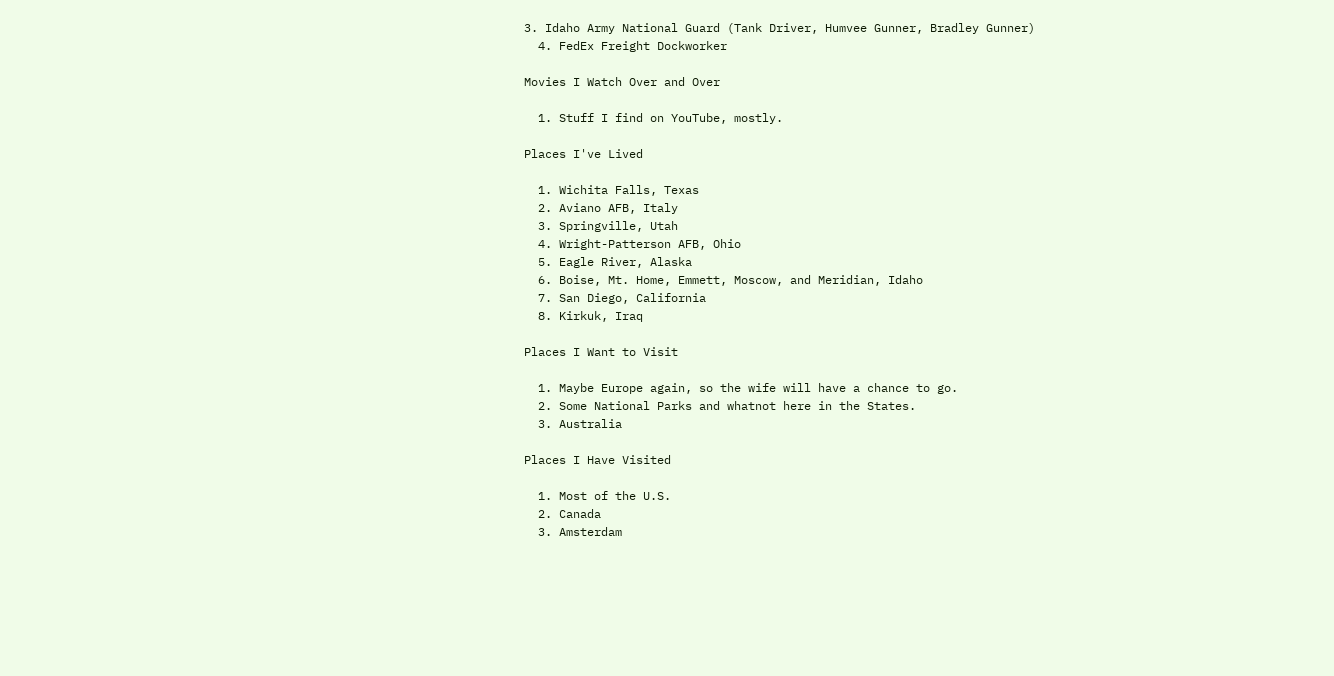3. Idaho Army National Guard (Tank Driver, Humvee Gunner, Bradley Gunner)
  4. FedEx Freight Dockworker

Movies I Watch Over and Over

  1. Stuff I find on YouTube, mostly.

Places I've Lived

  1. Wichita Falls, Texas
  2. Aviano AFB, Italy
  3. Springville, Utah
  4. Wright-Patterson AFB, Ohio
  5. Eagle River, Alaska
  6. Boise, Mt. Home, Emmett, Moscow, and Meridian, Idaho
  7. San Diego, California
  8. Kirkuk, Iraq

Places I Want to Visit

  1. Maybe Europe again, so the wife will have a chance to go.
  2. Some National Parks and whatnot here in the States.
  3. Australia

Places I Have Visited

  1. Most of the U.S.
  2. Canada
  3. Amsterdam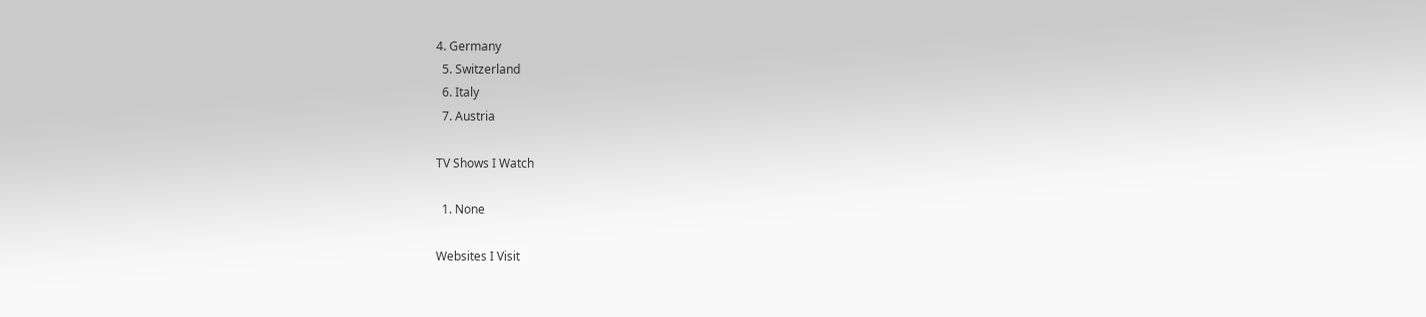4. Germany
  5. Switzerland
  6. Italy
  7. Austria

TV Shows I Watch

  1. None

Websites I Visit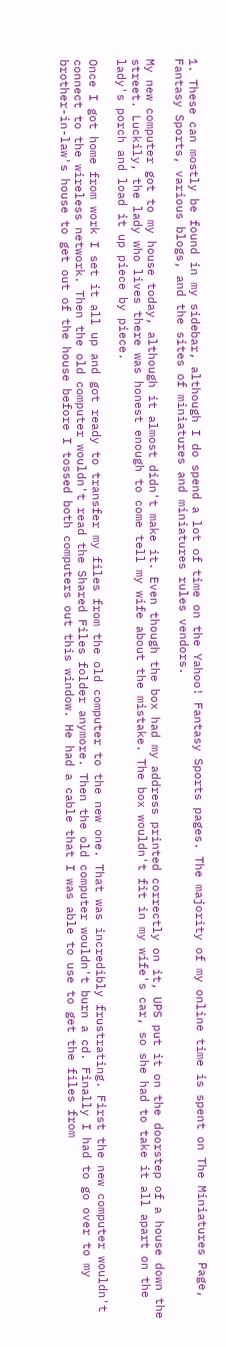1. These can mostly be found in my sidebar, although I do spend a lot of time on the Yahoo! Fantasy Sports pages. The majority of my online time is spent on The Miniatures Page, Fantasy Sports, various blogs, and the sites of miniatures and miniatures rules vendors.

My new computer got to my house today, although it almost didn't make it. Even though the box had my address printed correctly on it, UPS put it on the doorstep of a house down the street. Luckily, the lady who lives there was honest enough to come tell my wife about the mistake. The box wouldn't fit in my wife's car, so she had to take it all apart on the lady's porch and load it up piece by piece.

Once I got home from work I set it all up and got ready to transfer my files from the old computer to the new one. That was incredibly frustrating. First the new computer wouldn't connect to the wireless network. Then the old computer wouldn't read the Shared Files folder anymore. Then the old computer wouldn't burn a cd. Finally I had to go over to my brother-in-law's house to get out of the house before I tossed both computers out this window. He had a cable that I was able to use to get the files from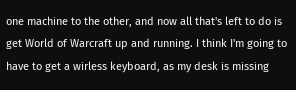one machine to the other, and now all that's left to do is get World of Warcraft up and running. I think I'm going to have to get a wirless keyboard, as my desk is missing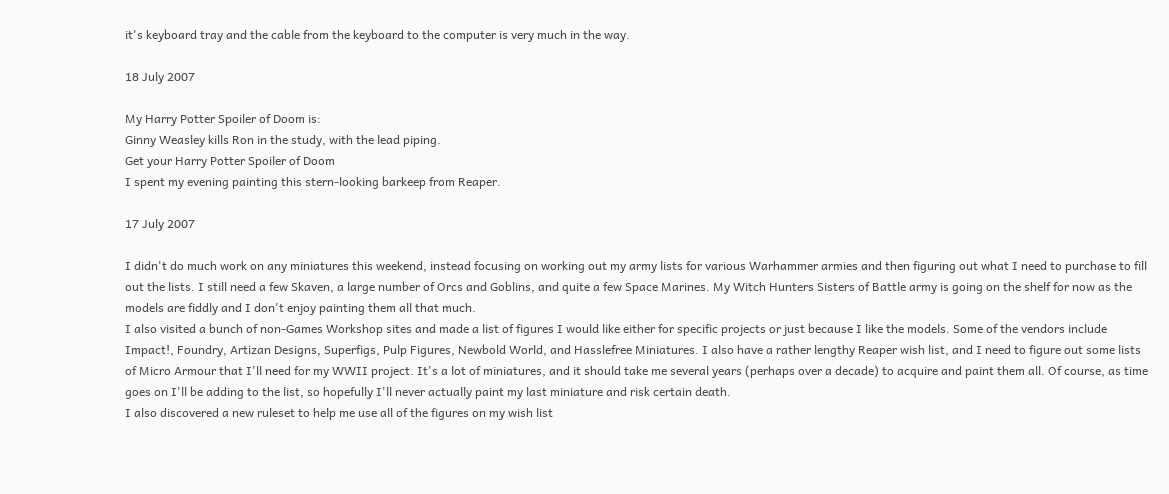it's keyboard tray and the cable from the keyboard to the computer is very much in the way.

18 July 2007

My Harry Potter Spoiler of Doom is:
Ginny Weasley kills Ron in the study, with the lead piping.
Get your Harry Potter Spoiler of Doom
I spent my evening painting this stern-looking barkeep from Reaper.

17 July 2007

I didn't do much work on any miniatures this weekend, instead focusing on working out my army lists for various Warhammer armies and then figuring out what I need to purchase to fill out the lists. I still need a few Skaven, a large number of Orcs and Goblins, and quite a few Space Marines. My Witch Hunters Sisters of Battle army is going on the shelf for now as the models are fiddly and I don't enjoy painting them all that much.
I also visited a bunch of non-Games Workshop sites and made a list of figures I would like either for specific projects or just because I like the models. Some of the vendors include Impact!, Foundry, Artizan Designs, Superfigs, Pulp Figures, Newbold World, and Hasslefree Miniatures. I also have a rather lengthy Reaper wish list, and I need to figure out some lists of Micro Armour that I'll need for my WWII project. It's a lot of miniatures, and it should take me several years (perhaps over a decade) to acquire and paint them all. Of course, as time goes on I'll be adding to the list, so hopefully I'll never actually paint my last miniature and risk certain death.
I also discovered a new ruleset to help me use all of the figures on my wish list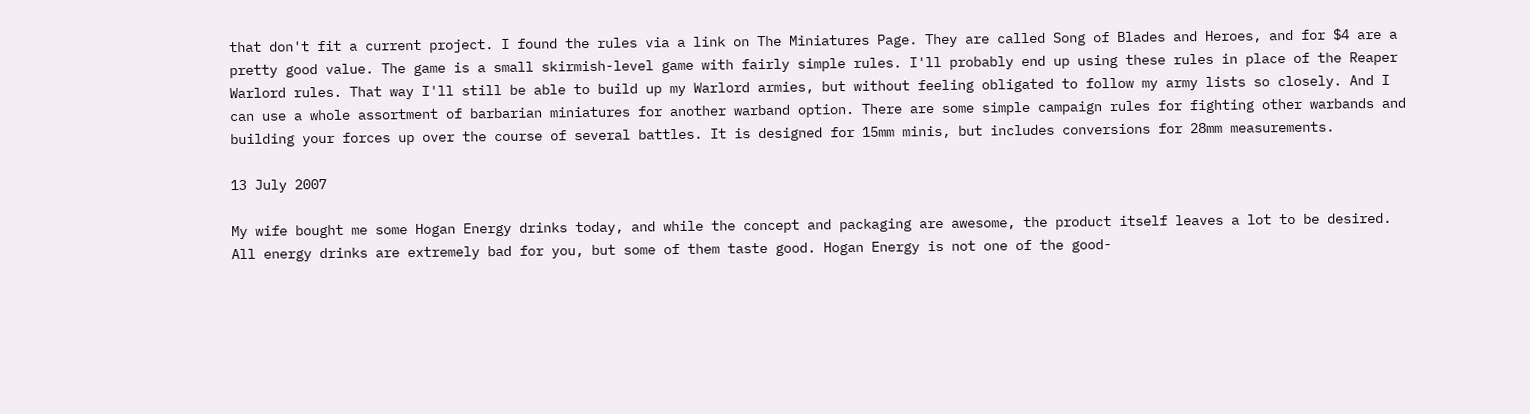that don't fit a current project. I found the rules via a link on The Miniatures Page. They are called Song of Blades and Heroes, and for $4 are a pretty good value. The game is a small skirmish-level game with fairly simple rules. I'll probably end up using these rules in place of the Reaper Warlord rules. That way I'll still be able to build up my Warlord armies, but without feeling obligated to follow my army lists so closely. And I can use a whole assortment of barbarian miniatures for another warband option. There are some simple campaign rules for fighting other warbands and building your forces up over the course of several battles. It is designed for 15mm minis, but includes conversions for 28mm measurements.

13 July 2007

My wife bought me some Hogan Energy drinks today, and while the concept and packaging are awesome, the product itself leaves a lot to be desired. All energy drinks are extremely bad for you, but some of them taste good. Hogan Energy is not one of the good-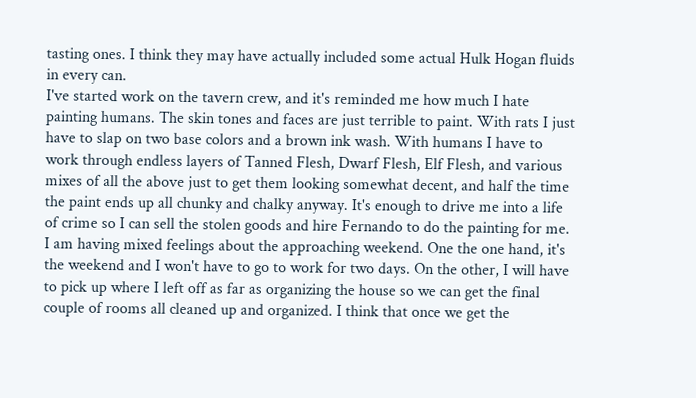tasting ones. I think they may have actually included some actual Hulk Hogan fluids in every can.
I've started work on the tavern crew, and it's reminded me how much I hate painting humans. The skin tones and faces are just terrible to paint. With rats I just have to slap on two base colors and a brown ink wash. With humans I have to work through endless layers of Tanned Flesh, Dwarf Flesh, Elf Flesh, and various mixes of all the above just to get them looking somewhat decent, and half the time the paint ends up all chunky and chalky anyway. It's enough to drive me into a life of crime so I can sell the stolen goods and hire Fernando to do the painting for me.
I am having mixed feelings about the approaching weekend. One the one hand, it's the weekend and I won't have to go to work for two days. On the other, I will have to pick up where I left off as far as organizing the house so we can get the final couple of rooms all cleaned up and organized. I think that once we get the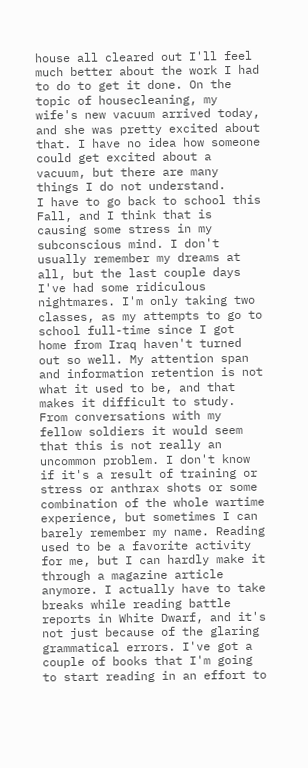house all cleared out I'll feel much better about the work I had to do to get it done. On the topic of housecleaning, my wife's new vacuum arrived today, and she was pretty excited about that. I have no idea how someone could get excited about a vacuum, but there are many things I do not understand.
I have to go back to school this Fall, and I think that is causing some stress in my subconscious mind. I don't usually remember my dreams at all, but the last couple days I've had some ridiculous nightmares. I'm only taking two classes, as my attempts to go to school full-time since I got home from Iraq haven't turned out so well. My attention span and information retention is not what it used to be, and that makes it difficult to study. From conversations with my fellow soldiers it would seem that this is not really an uncommon problem. I don't know if it's a result of training or stress or anthrax shots or some combination of the whole wartime experience, but sometimes I can barely remember my name. Reading used to be a favorite activity for me, but I can hardly make it through a magazine article anymore. I actually have to take breaks while reading battle reports in White Dwarf, and it's not just because of the glaring grammatical errors. I've got a couple of books that I'm going to start reading in an effort to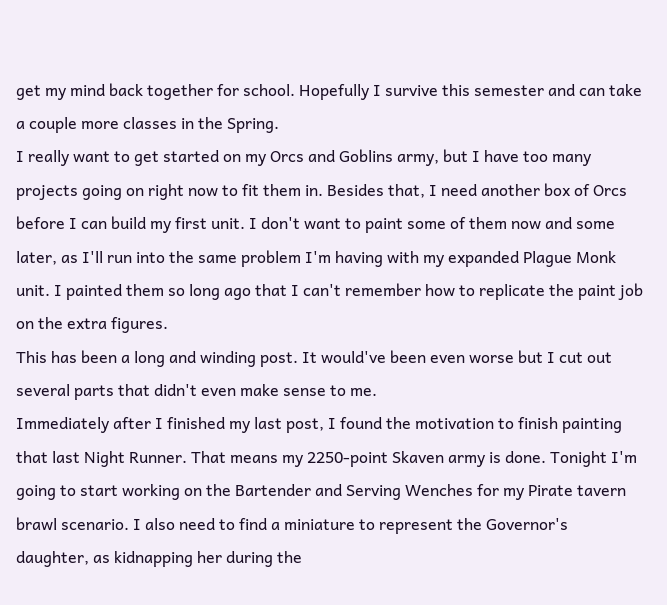get my mind back together for school. Hopefully I survive this semester and can take a couple more classes in the Spring.
I really want to get started on my Orcs and Goblins army, but I have too many projects going on right now to fit them in. Besides that, I need another box of Orcs before I can build my first unit. I don't want to paint some of them now and some later, as I'll run into the same problem I'm having with my expanded Plague Monk unit. I painted them so long ago that I can't remember how to replicate the paint job on the extra figures.
This has been a long and winding post. It would've been even worse but I cut out several parts that didn't even make sense to me.
Immediately after I finished my last post, I found the motivation to finish painting that last Night Runner. That means my 2250-point Skaven army is done. Tonight I'm going to start working on the Bartender and Serving Wenches for my Pirate tavern brawl scenario. I also need to find a miniature to represent the Governor's daughter, as kidnapping her during the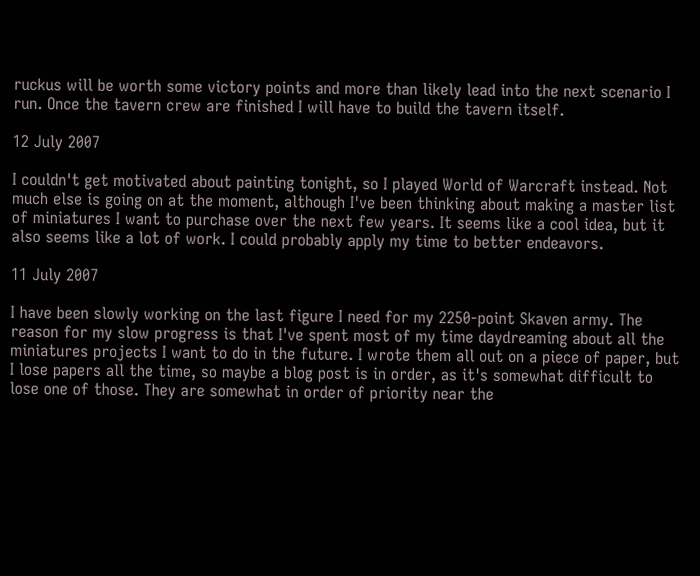ruckus will be worth some victory points and more than likely lead into the next scenario I run. Once the tavern crew are finished I will have to build the tavern itself.

12 July 2007

I couldn't get motivated about painting tonight, so I played World of Warcraft instead. Not much else is going on at the moment, although I've been thinking about making a master list of miniatures I want to purchase over the next few years. It seems like a cool idea, but it also seems like a lot of work. I could probably apply my time to better endeavors.

11 July 2007

I have been slowly working on the last figure I need for my 2250-point Skaven army. The reason for my slow progress is that I've spent most of my time daydreaming about all the miniatures projects I want to do in the future. I wrote them all out on a piece of paper, but I lose papers all the time, so maybe a blog post is in order, as it's somewhat difficult to lose one of those. They are somewhat in order of priority near the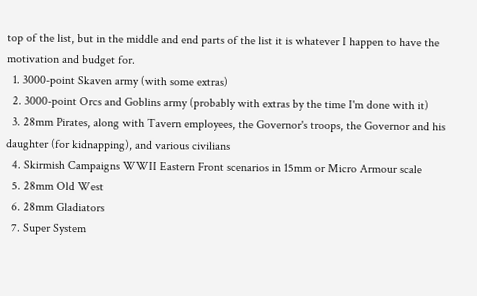top of the list, but in the middle and end parts of the list it is whatever I happen to have the motivation and budget for.
  1. 3000-point Skaven army (with some extras)
  2. 3000-point Orcs and Goblins army (probably with extras by the time I'm done with it)
  3. 28mm Pirates, along with Tavern employees, the Governor's troops, the Governor and his daughter (for kidnapping), and various civilians
  4. Skirmish Campaigns WWII Eastern Front scenarios in 15mm or Micro Armour scale
  5. 28mm Old West
  6. 28mm Gladiators
  7. Super System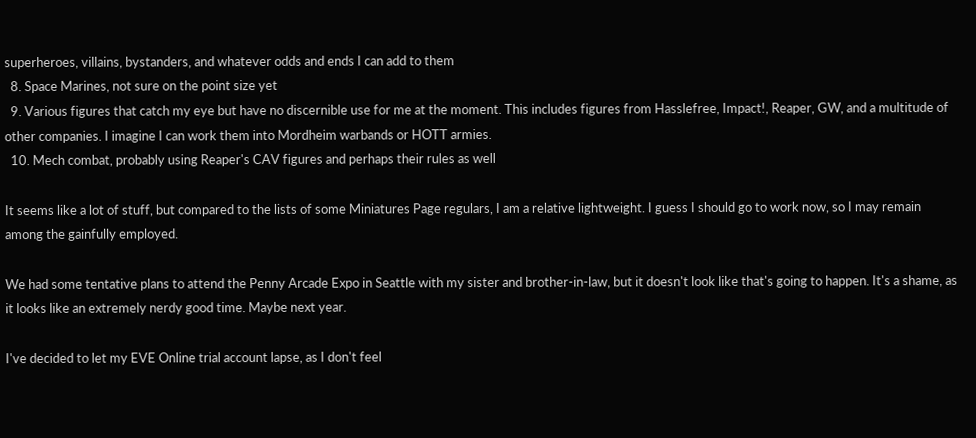superheroes, villains, bystanders, and whatever odds and ends I can add to them
  8. Space Marines, not sure on the point size yet
  9. Various figures that catch my eye but have no discernible use for me at the moment. This includes figures from Hasslefree, Impact!, Reaper, GW, and a multitude of other companies. I imagine I can work them into Mordheim warbands or HOTT armies.
  10. Mech combat, probably using Reaper's CAV figures and perhaps their rules as well

It seems like a lot of stuff, but compared to the lists of some Miniatures Page regulars, I am a relative lightweight. I guess I should go to work now, so I may remain among the gainfully employed.

We had some tentative plans to attend the Penny Arcade Expo in Seattle with my sister and brother-in-law, but it doesn't look like that's going to happen. It's a shame, as it looks like an extremely nerdy good time. Maybe next year.

I've decided to let my EVE Online trial account lapse, as I don't feel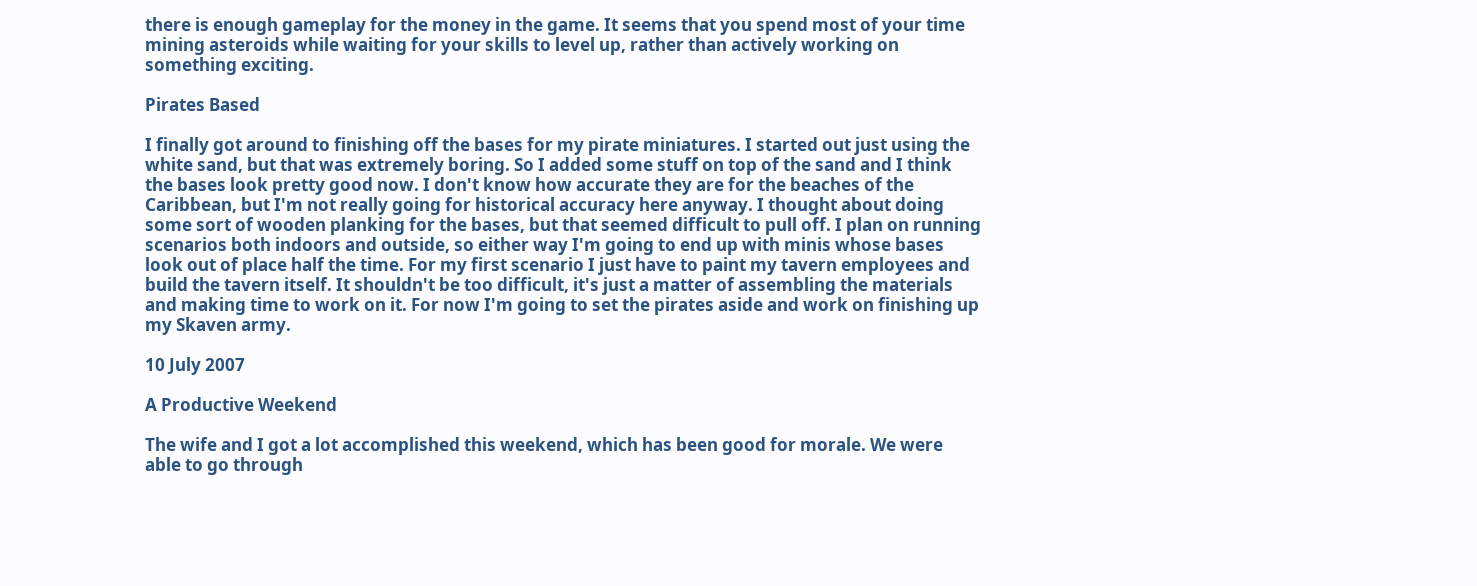there is enough gameplay for the money in the game. It seems that you spend most of your time mining asteroids while waiting for your skills to level up, rather than actively working on something exciting.

Pirates Based

I finally got around to finishing off the bases for my pirate miniatures. I started out just using the white sand, but that was extremely boring. So I added some stuff on top of the sand and I think the bases look pretty good now. I don't know how accurate they are for the beaches of the Caribbean, but I'm not really going for historical accuracy here anyway. I thought about doing some sort of wooden planking for the bases, but that seemed difficult to pull off. I plan on running scenarios both indoors and outside, so either way I'm going to end up with minis whose bases look out of place half the time. For my first scenario I just have to paint my tavern employees and build the tavern itself. It shouldn't be too difficult, it's just a matter of assembling the materials and making time to work on it. For now I'm going to set the pirates aside and work on finishing up my Skaven army.

10 July 2007

A Productive Weekend

The wife and I got a lot accomplished this weekend, which has been good for morale. We were able to go through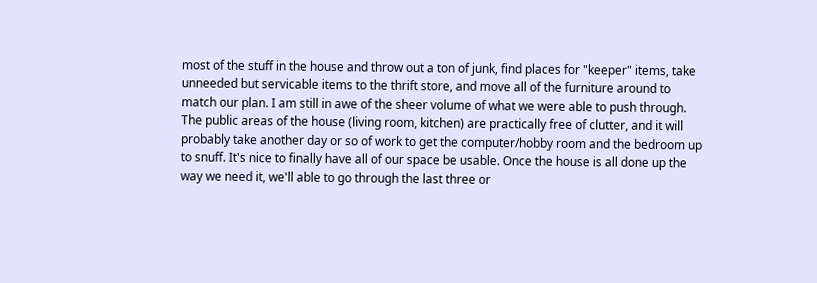most of the stuff in the house and throw out a ton of junk, find places for "keeper" items, take unneeded but servicable items to the thrift store, and move all of the furniture around to match our plan. I am still in awe of the sheer volume of what we were able to push through. The public areas of the house (living room, kitchen) are practically free of clutter, and it will probably take another day or so of work to get the computer/hobby room and the bedroom up to snuff. It's nice to finally have all of our space be usable. Once the house is all done up the way we need it, we'll able to go through the last three or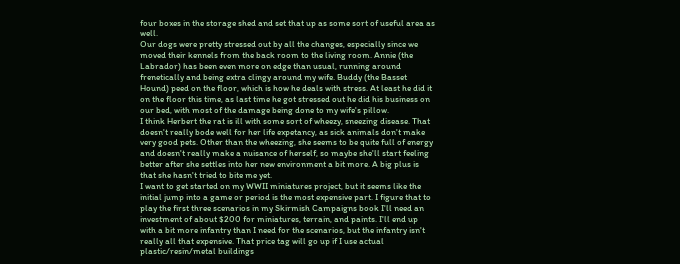four boxes in the storage shed and set that up as some sort of useful area as well.
Our dogs were pretty stressed out by all the changes, especially since we moved their kennels from the back room to the living room. Annie (the Labrador) has been even more on edge than usual, running around frenetically and being extra clingy around my wife. Buddy (the Basset Hound) peed on the floor, which is how he deals with stress. At least he did it on the floor this time, as last time he got stressed out he did his business on our bed, with most of the damage being done to my wife's pillow.
I think Herbert the rat is ill with some sort of wheezy, sneezing disease. That doesn't really bode well for her life expetancy, as sick animals don't make very good pets. Other than the wheezing, she seems to be quite full of energy and doesn't really make a nuisance of herself, so maybe she'll start feeling better after she settles into her new environment a bit more. A big plus is that she hasn't tried to bite me yet.
I want to get started on my WWII miniatures project, but it seems like the initial jump into a game or period is the most expensive part. I figure that to play the first three scenarios in my Skirmish Campaigns book I'll need an investment of about $200 for miniatures, terrain, and paints. I'll end up with a bit more infantry than I need for the scenarios, but the infantry isn't really all that expensive. That price tag will go up if I use actual plastic/resin/metal buildings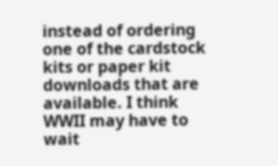instead of ordering one of the cardstock kits or paper kit downloads that are available. I think WWII may have to wait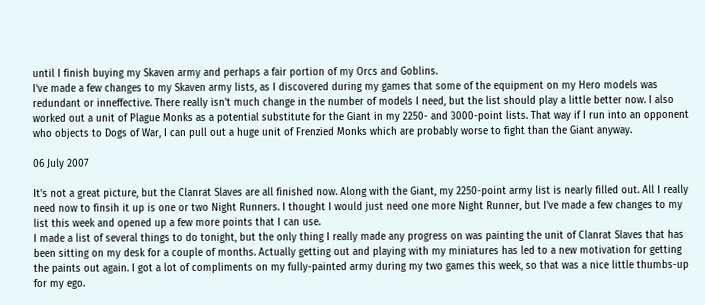until I finish buying my Skaven army and perhaps a fair portion of my Orcs and Goblins.
I've made a few changes to my Skaven army lists, as I discovered during my games that some of the equipment on my Hero models was redundant or inneffective. There really isn't much change in the number of models I need, but the list should play a little better now. I also worked out a unit of Plague Monks as a potential substitute for the Giant in my 2250- and 3000-point lists. That way if I run into an opponent who objects to Dogs of War, I can pull out a huge unit of Frenzied Monks which are probably worse to fight than the Giant anyway.

06 July 2007

It's not a great picture, but the Clanrat Slaves are all finished now. Along with the Giant, my 2250-point army list is nearly filled out. All I really need now to finsih it up is one or two Night Runners. I thought I would just need one more Night Runner, but I've made a few changes to my list this week and opened up a few more points that I can use.
I made a list of several things to do tonight, but the only thing I really made any progress on was painting the unit of Clanrat Slaves that has been sitting on my desk for a couple of months. Actually getting out and playing with my miniatures has led to a new motivation for getting the paints out again. I got a lot of compliments on my fully-painted army during my two games this week, so that was a nice little thumbs-up for my ego.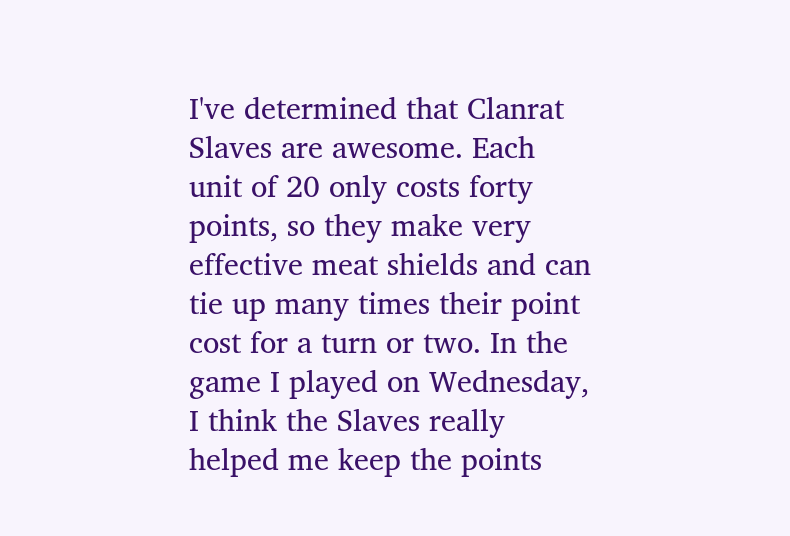I've determined that Clanrat Slaves are awesome. Each unit of 20 only costs forty points, so they make very effective meat shields and can tie up many times their point cost for a turn or two. In the game I played on Wednesday, I think the Slaves really helped me keep the points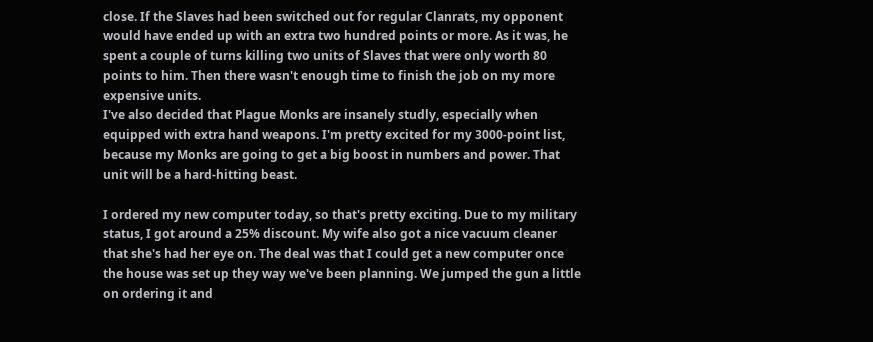close. If the Slaves had been switched out for regular Clanrats, my opponent would have ended up with an extra two hundred points or more. As it was, he spent a couple of turns killing two units of Slaves that were only worth 80 points to him. Then there wasn't enough time to finish the job on my more expensive units.
I've also decided that Plague Monks are insanely studly, especially when equipped with extra hand weapons. I'm pretty excited for my 3000-point list, because my Monks are going to get a big boost in numbers and power. That unit will be a hard-hitting beast.

I ordered my new computer today, so that's pretty exciting. Due to my military status, I got around a 25% discount. My wife also got a nice vacuum cleaner that she's had her eye on. The deal was that I could get a new computer once the house was set up they way we've been planning. We jumped the gun a little on ordering it and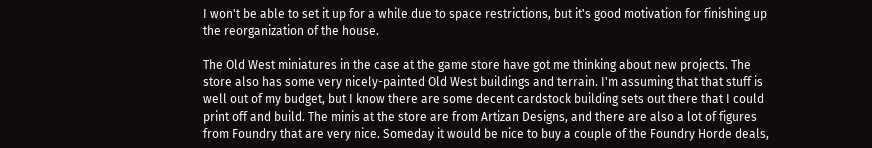I won't be able to set it up for a while due to space restrictions, but it's good motivation for finishing up the reorganization of the house.

The Old West miniatures in the case at the game store have got me thinking about new projects. The store also has some very nicely-painted Old West buildings and terrain. I'm assuming that that stuff is well out of my budget, but I know there are some decent cardstock building sets out there that I could print off and build. The minis at the store are from Artizan Designs, and there are also a lot of figures from Foundry that are very nice. Someday it would be nice to buy a couple of the Foundry Horde deals,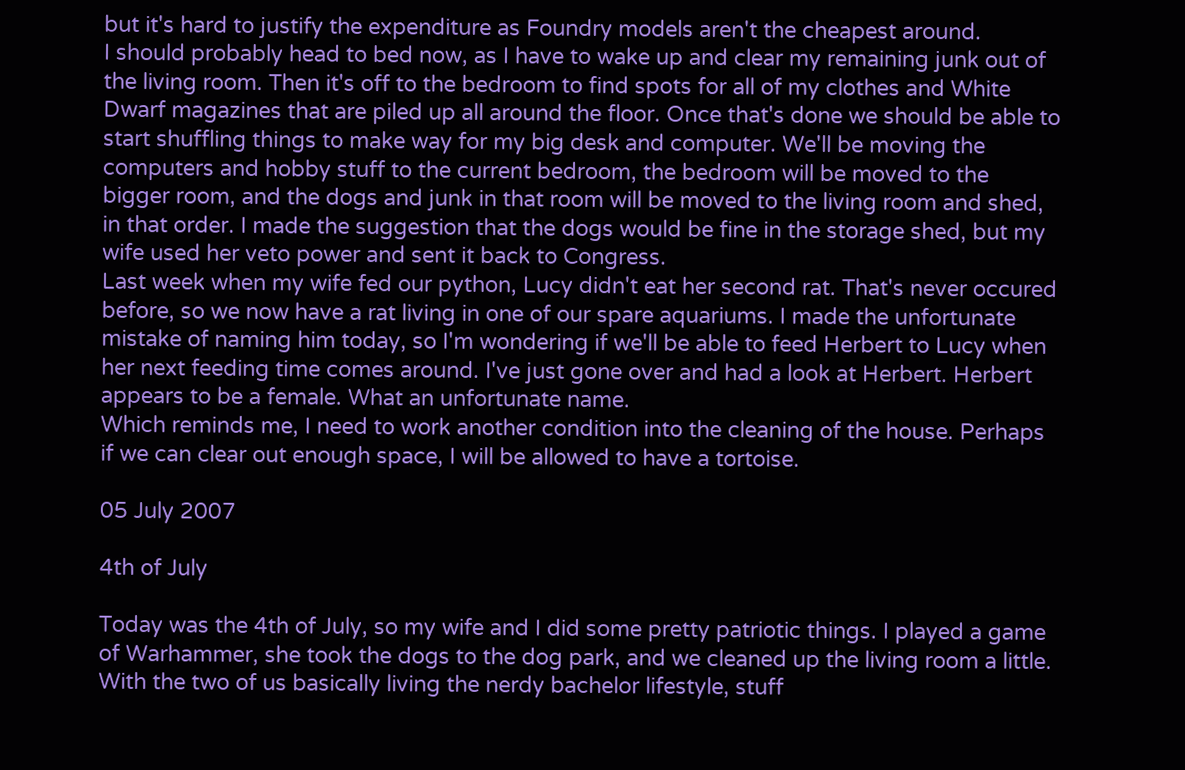but it's hard to justify the expenditure as Foundry models aren't the cheapest around.
I should probably head to bed now, as I have to wake up and clear my remaining junk out of the living room. Then it's off to the bedroom to find spots for all of my clothes and White Dwarf magazines that are piled up all around the floor. Once that's done we should be able to start shuffling things to make way for my big desk and computer. We'll be moving the computers and hobby stuff to the current bedroom, the bedroom will be moved to the bigger room, and the dogs and junk in that room will be moved to the living room and shed, in that order. I made the suggestion that the dogs would be fine in the storage shed, but my wife used her veto power and sent it back to Congress.
Last week when my wife fed our python, Lucy didn't eat her second rat. That's never occured before, so we now have a rat living in one of our spare aquariums. I made the unfortunate mistake of naming him today, so I'm wondering if we'll be able to feed Herbert to Lucy when her next feeding time comes around. I've just gone over and had a look at Herbert. Herbert appears to be a female. What an unfortunate name.
Which reminds me, I need to work another condition into the cleaning of the house. Perhaps if we can clear out enough space, I will be allowed to have a tortoise.

05 July 2007

4th of July

Today was the 4th of July, so my wife and I did some pretty patriotic things. I played a game of Warhammer, she took the dogs to the dog park, and we cleaned up the living room a little. With the two of us basically living the nerdy bachelor lifestyle, stuff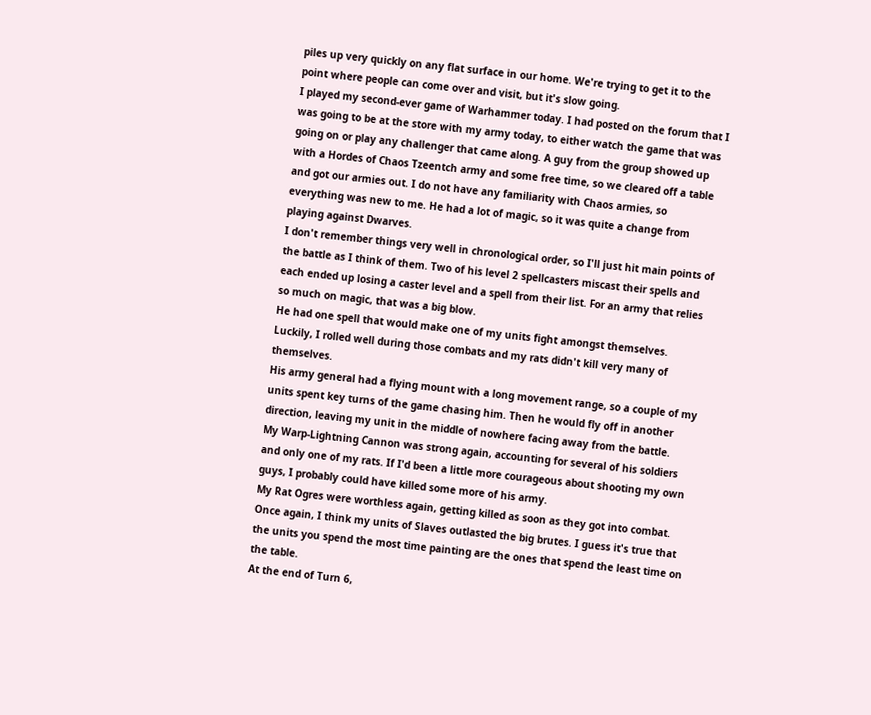piles up very quickly on any flat surface in our home. We're trying to get it to the point where people can come over and visit, but it's slow going.
I played my second-ever game of Warhammer today. I had posted on the forum that I was going to be at the store with my army today, to either watch the game that was going on or play any challenger that came along. A guy from the group showed up with a Hordes of Chaos Tzeentch army and some free time, so we cleared off a table and got our armies out. I do not have any familiarity with Chaos armies, so everything was new to me. He had a lot of magic, so it was quite a change from playing against Dwarves.
I don't remember things very well in chronological order, so I'll just hit main points of the battle as I think of them. Two of his level 2 spellcasters miscast their spells and each ended up losing a caster level and a spell from their list. For an army that relies so much on magic, that was a big blow.
He had one spell that would make one of my units fight amongst themselves. Luckily, I rolled well during those combats and my rats didn't kill very many of themselves.
His army general had a flying mount with a long movement range, so a couple of my units spent key turns of the game chasing him. Then he would fly off in another direction, leaving my unit in the middle of nowhere facing away from the battle.
My Warp-Lightning Cannon was strong again, accounting for several of his soldiers and only one of my rats. If I'd been a little more courageous about shooting my own guys, I probably could have killed some more of his army.
My Rat Ogres were worthless again, getting killed as soon as they got into combat. Once again, I think my units of Slaves outlasted the big brutes. I guess it's true that the units you spend the most time painting are the ones that spend the least time on the table.
At the end of Turn 6,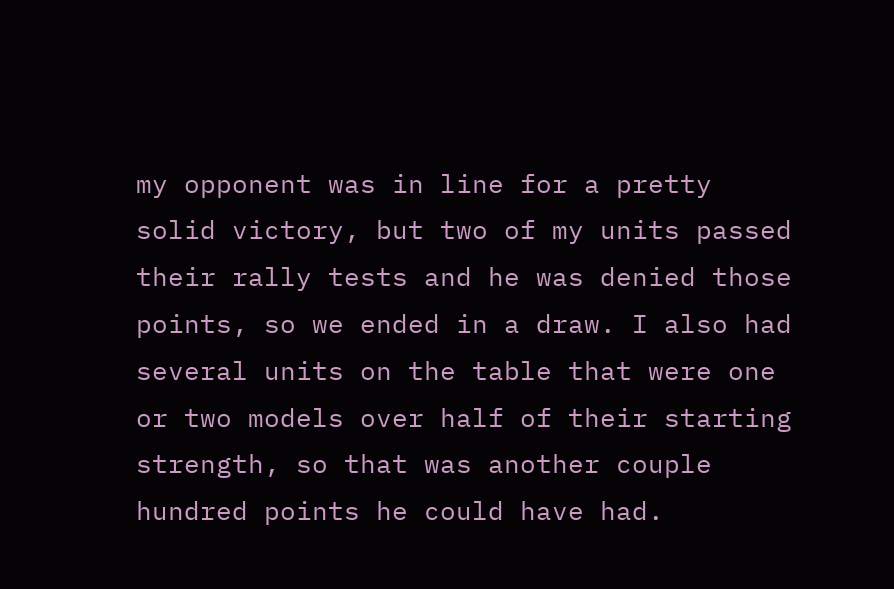my opponent was in line for a pretty solid victory, but two of my units passed their rally tests and he was denied those points, so we ended in a draw. I also had several units on the table that were one or two models over half of their starting strength, so that was another couple hundred points he could have had.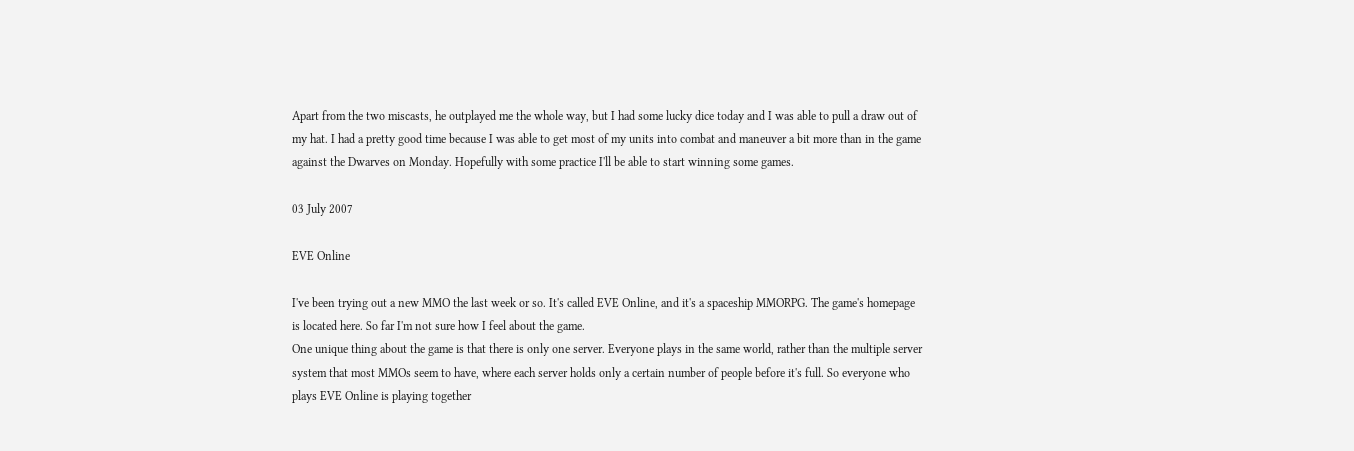Apart from the two miscasts, he outplayed me the whole way, but I had some lucky dice today and I was able to pull a draw out of my hat. I had a pretty good time because I was able to get most of my units into combat and maneuver a bit more than in the game against the Dwarves on Monday. Hopefully with some practice I'll be able to start winning some games.

03 July 2007

EVE Online

I've been trying out a new MMO the last week or so. It's called EVE Online, and it's a spaceship MMORPG. The game's homepage is located here. So far I'm not sure how I feel about the game.
One unique thing about the game is that there is only one server. Everyone plays in the same world, rather than the multiple server system that most MMOs seem to have, where each server holds only a certain number of people before it's full. So everyone who plays EVE Online is playing together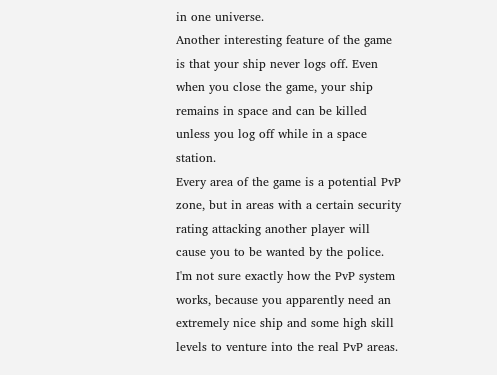in one universe.
Another interesting feature of the game is that your ship never logs off. Even when you close the game, your ship remains in space and can be killed unless you log off while in a space station.
Every area of the game is a potential PvP zone, but in areas with a certain security rating attacking another player will cause you to be wanted by the police. I'm not sure exactly how the PvP system works, because you apparently need an extremely nice ship and some high skill levels to venture into the real PvP areas.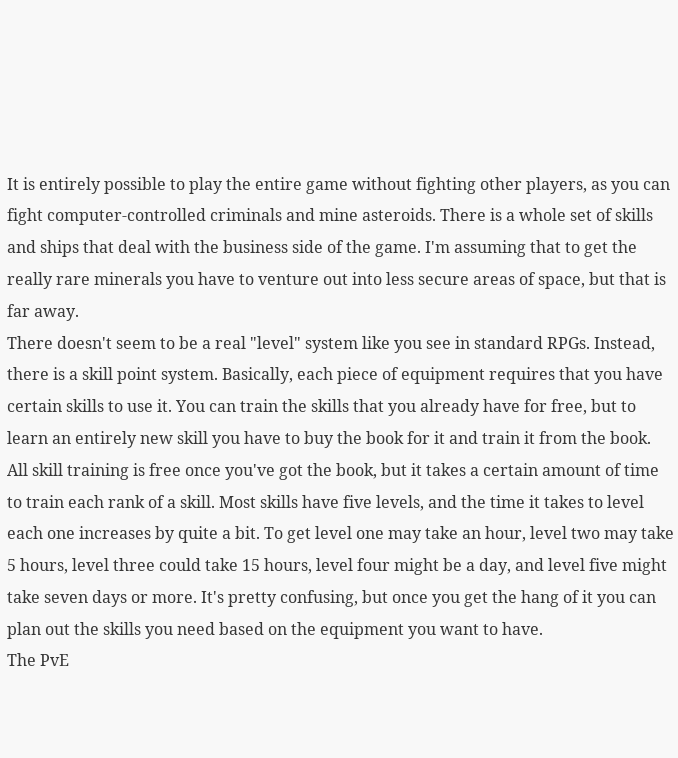It is entirely possible to play the entire game without fighting other players, as you can fight computer-controlled criminals and mine asteroids. There is a whole set of skills and ships that deal with the business side of the game. I'm assuming that to get the really rare minerals you have to venture out into less secure areas of space, but that is far away.
There doesn't seem to be a real "level" system like you see in standard RPGs. Instead, there is a skill point system. Basically, each piece of equipment requires that you have certain skills to use it. You can train the skills that you already have for free, but to learn an entirely new skill you have to buy the book for it and train it from the book. All skill training is free once you've got the book, but it takes a certain amount of time to train each rank of a skill. Most skills have five levels, and the time it takes to level each one increases by quite a bit. To get level one may take an hour, level two may take 5 hours, level three could take 15 hours, level four might be a day, and level five might take seven days or more. It's pretty confusing, but once you get the hang of it you can plan out the skills you need based on the equipment you want to have.
The PvE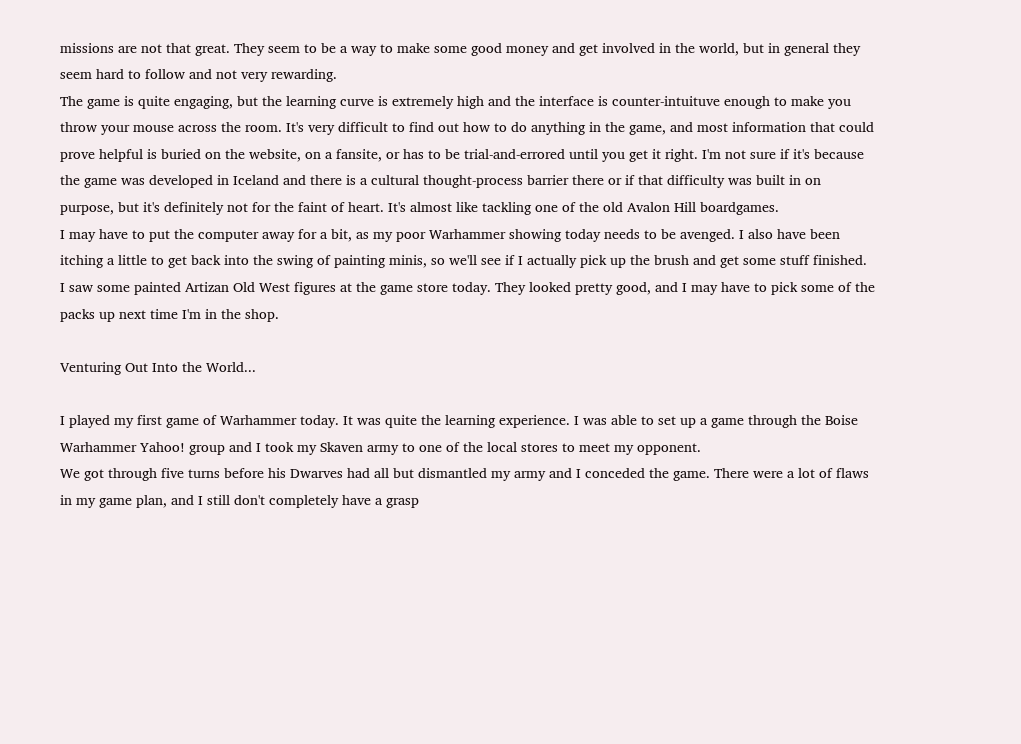missions are not that great. They seem to be a way to make some good money and get involved in the world, but in general they seem hard to follow and not very rewarding.
The game is quite engaging, but the learning curve is extremely high and the interface is counter-intuituve enough to make you throw your mouse across the room. It's very difficult to find out how to do anything in the game, and most information that could prove helpful is buried on the website, on a fansite, or has to be trial-and-errored until you get it right. I'm not sure if it's because the game was developed in Iceland and there is a cultural thought-process barrier there or if that difficulty was built in on purpose, but it's definitely not for the faint of heart. It's almost like tackling one of the old Avalon Hill boardgames.
I may have to put the computer away for a bit, as my poor Warhammer showing today needs to be avenged. I also have been itching a little to get back into the swing of painting minis, so we'll see if I actually pick up the brush and get some stuff finished. I saw some painted Artizan Old West figures at the game store today. They looked pretty good, and I may have to pick some of the packs up next time I'm in the shop.

Venturing Out Into the World...

I played my first game of Warhammer today. It was quite the learning experience. I was able to set up a game through the Boise Warhammer Yahoo! group and I took my Skaven army to one of the local stores to meet my opponent.
We got through five turns before his Dwarves had all but dismantled my army and I conceded the game. There were a lot of flaws in my game plan, and I still don't completely have a grasp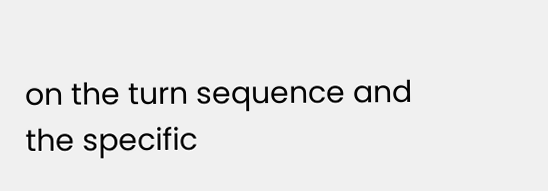on the turn sequence and the specific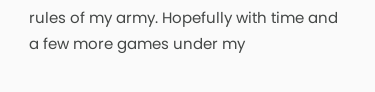rules of my army. Hopefully with time and a few more games under my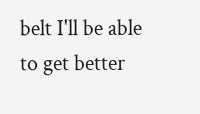belt I'll be able to get better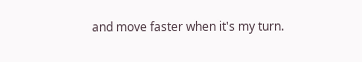and move faster when it's my turn.